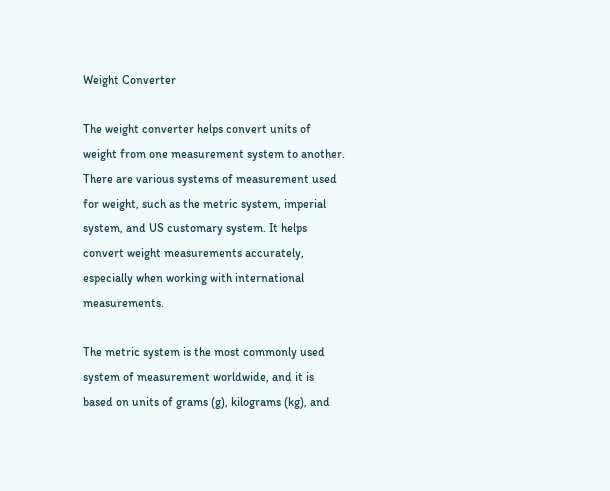Weight Converter

The weight converter helps convert units of weight from one measurement system to another. There are various systems of measurement used for weight, such as the metric system, imperial system, and US customary system. It helps convert weight measurements accurately, especially when working with international measurements.

The metric system is the most commonly used system of measurement worldwide, and it is based on units of grams (g), kilograms (kg), and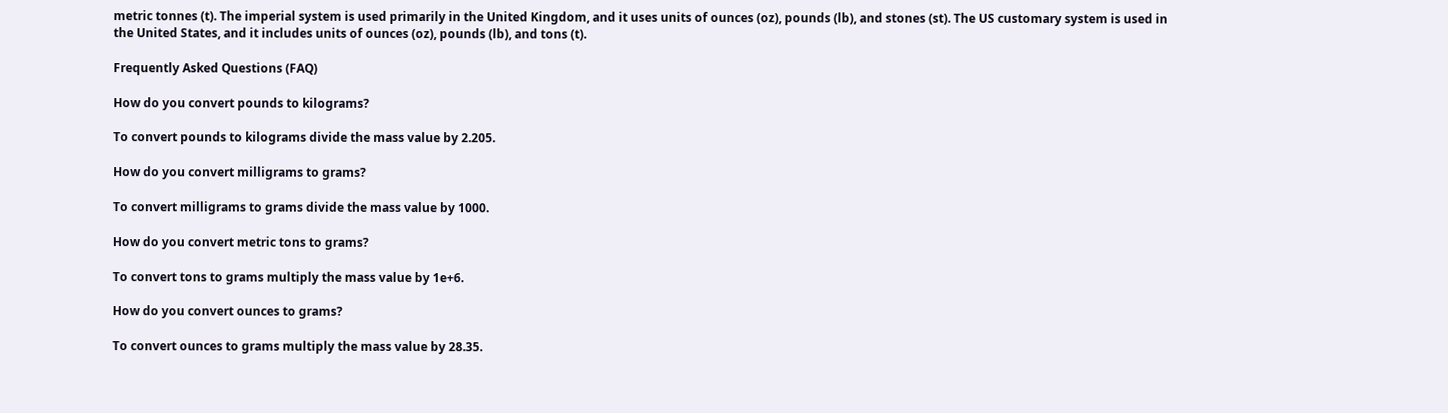metric tonnes (t). The imperial system is used primarily in the United Kingdom, and it uses units of ounces (oz), pounds (lb), and stones (st). The US customary system is used in the United States, and it includes units of ounces (oz), pounds (lb), and tons (t).

Frequently Asked Questions (FAQ)

How do you convert pounds to kilograms?

To convert pounds to kilograms divide the mass value by 2.205.

How do you convert milligrams to grams?

To convert milligrams to grams divide the mass value by 1000.

How do you convert metric tons to grams?

To convert tons to grams multiply the mass value by 1e+6.

How do you convert ounces to grams?

To convert ounces to grams multiply the mass value by 28.35.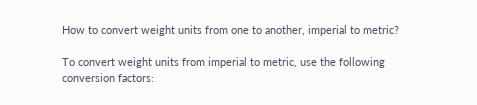How to convert weight units from one to another, imperial to metric?

To convert weight units from imperial to metric, use the following conversion factors: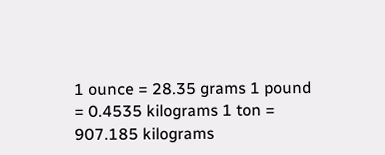1 ounce = 28.35 grams 1 pound = 0.4535 kilograms 1 ton = 907.185 kilograms